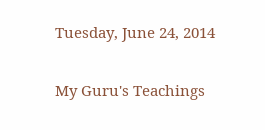Tuesday, June 24, 2014

My Guru's Teachings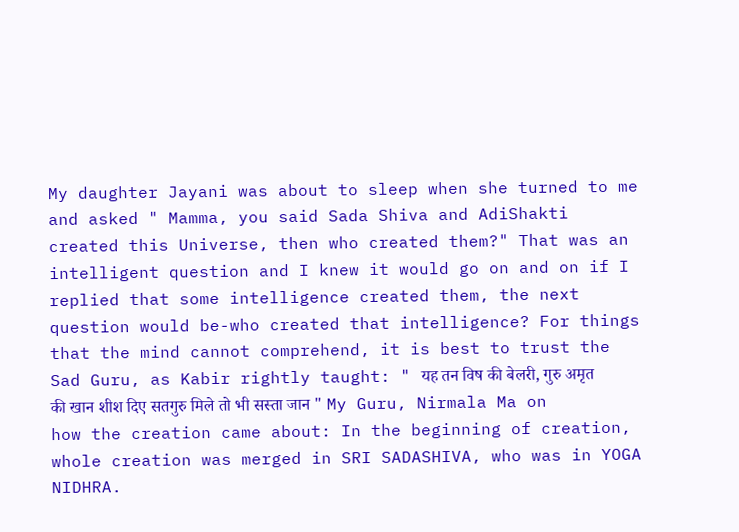My daughter Jayani was about to sleep when she turned to me and asked " Mamma, you said Sada Shiva and AdiShakti created this Universe, then who created them?" That was an intelligent question and I knew it would go on and on if I replied that some intelligence created them, the next question would be-who created that intelligence? For things that the mind cannot comprehend, it is best to trust the Sad Guru, as Kabir rightly taught: " यह तन विष की बेलरी, गुरु अमृत की खान शीश दिए सतगुरु मिले तो भी सस्ता जान " My Guru, Nirmala Ma on how the creation came about: In the beginning of creation, whole creation was merged in SRI SADASHIVA, who was in YOGA NIDHRA.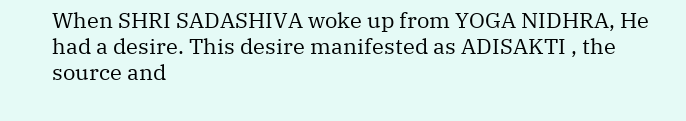When SHRI SADASHIVA woke up from YOGA NIDHRA, He had a desire. This desire manifested as ADISAKTI , the source and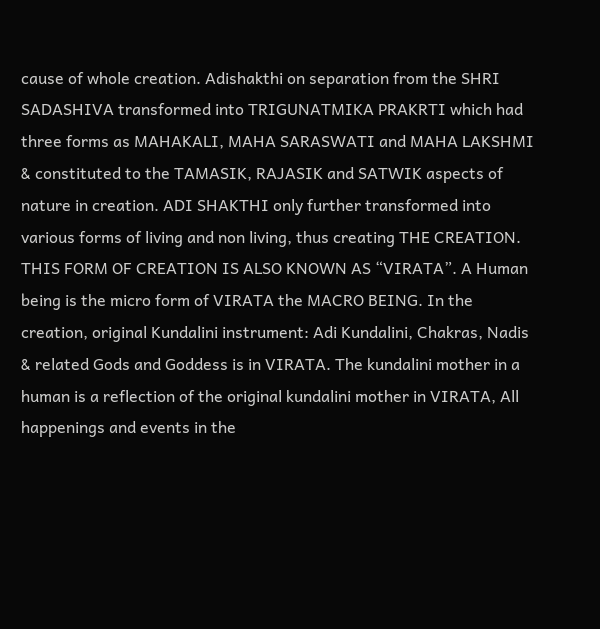cause of whole creation. Adishakthi on separation from the SHRI SADASHIVA transformed into TRIGUNATMIKA PRAKRTI which had three forms as MAHAKALI, MAHA SARASWATI and MAHA LAKSHMI & constituted to the TAMASIK, RAJASIK and SATWIK aspects of nature in creation. ADI SHAKTHI only further transformed into various forms of living and non living, thus creating THE CREATION. THIS FORM OF CREATION IS ALSO KNOWN AS “VIRATA”. A Human being is the micro form of VIRATA the MACRO BEING. In the creation, original Kundalini instrument: Adi Kundalini, Chakras, Nadis & related Gods and Goddess is in VIRATA. The kundalini mother in a human is a reflection of the original kundalini mother in VIRATA, All happenings and events in the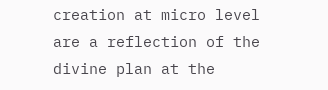creation at micro level are a reflection of the divine plan at the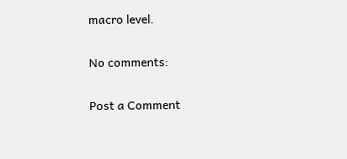macro level.

No comments:

Post a Comment